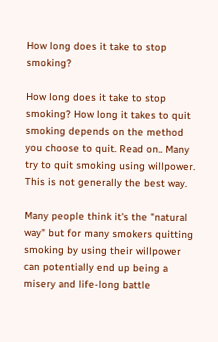How long does it take to stop smoking?

How long does it take to stop smoking? How long it takes to quit smoking depends on the method you choose to quit. Read on.. Many try to quit smoking using willpower. This is not generally the best way.

Many people think it's the "natural way" but for many smokers quitting smoking by using their willpower can potentially end up being a misery and life-long battle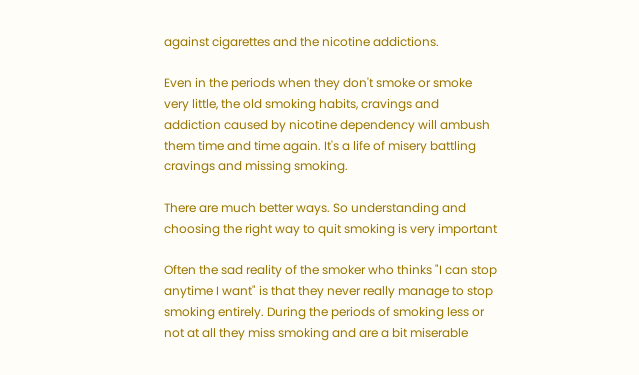against cigarettes and the nicotine addictions.

Even in the periods when they don't smoke or smoke very little, the old smoking habits, cravings and addiction caused by nicotine dependency will ambush them time and time again. It's a life of misery battling cravings and missing smoking.

There are much better ways. So understanding and choosing the right way to quit smoking is very important

Often the sad reality of the smoker who thinks "I can stop anytime I want" is that they never really manage to stop smoking entirely. During the periods of smoking less or not at all they miss smoking and are a bit miserable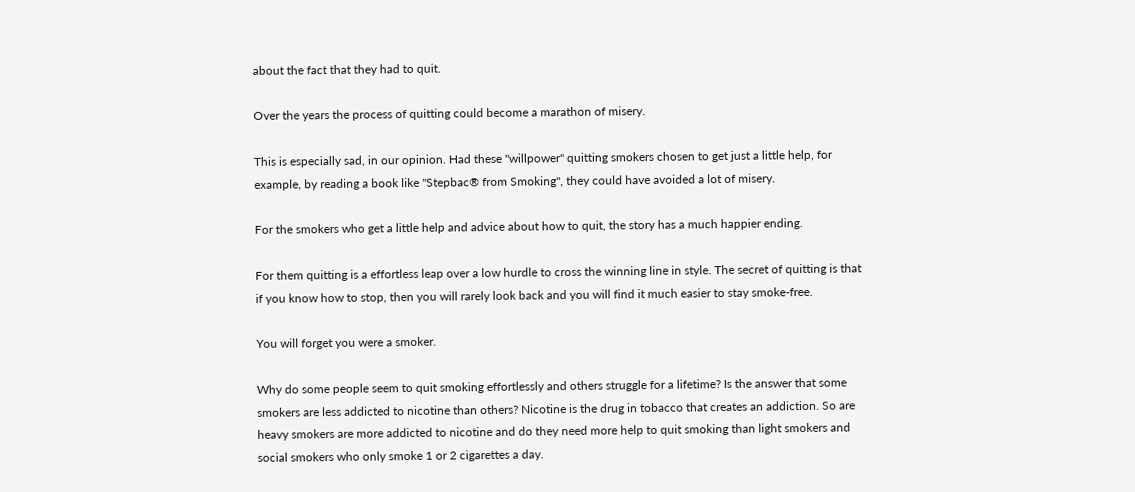about the fact that they had to quit.

Over the years the process of quitting could become a marathon of misery.

This is especially sad, in our opinion. Had these "willpower" quitting smokers chosen to get just a little help, for example, by reading a book like "Stepbac® from Smoking", they could have avoided a lot of misery.

For the smokers who get a little help and advice about how to quit, the story has a much happier ending.

For them quitting is a effortless leap over a low hurdle to cross the winning line in style. The secret of quitting is that if you know how to stop, then you will rarely look back and you will find it much easier to stay smoke-free.

You will forget you were a smoker.

Why do some people seem to quit smoking effortlessly and others struggle for a lifetime? Is the answer that some smokers are less addicted to nicotine than others? Nicotine is the drug in tobacco that creates an addiction. So are heavy smokers are more addicted to nicotine and do they need more help to quit smoking than light smokers and social smokers who only smoke 1 or 2 cigarettes a day.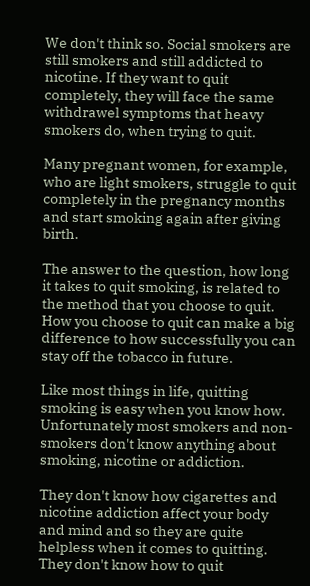We don't think so. Social smokers are still smokers and still addicted to nicotine. If they want to quit completely, they will face the same withdrawel symptoms that heavy smokers do, when trying to quit.

Many pregnant women, for example, who are light smokers, struggle to quit completely in the pregnancy months and start smoking again after giving birth.

The answer to the question, how long it takes to quit smoking, is related to the method that you choose to quit. How you choose to quit can make a big difference to how successfully you can stay off the tobacco in future.

Like most things in life, quitting smoking is easy when you know how. Unfortunately most smokers and non-smokers don't know anything about smoking, nicotine or addiction.

They don't know how cigarettes and nicotine addiction affect your body and mind and so they are quite helpless when it comes to quitting. They don't know how to quit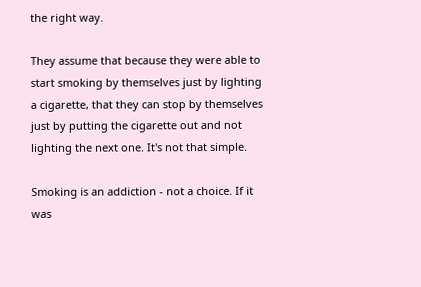the right way.

They assume that because they were able to start smoking by themselves just by lighting a cigarette, that they can stop by themselves just by putting the cigarette out and not lighting the next one. It's not that simple.

Smoking is an addiction - not a choice. If it was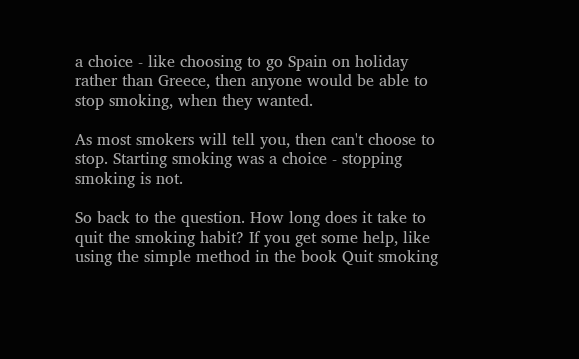a choice - like choosing to go Spain on holiday rather than Greece, then anyone would be able to stop smoking, when they wanted.

As most smokers will tell you, then can't choose to stop. Starting smoking was a choice - stopping smoking is not.

So back to the question. How long does it take to quit the smoking habit? If you get some help, like using the simple method in the book Quit smoking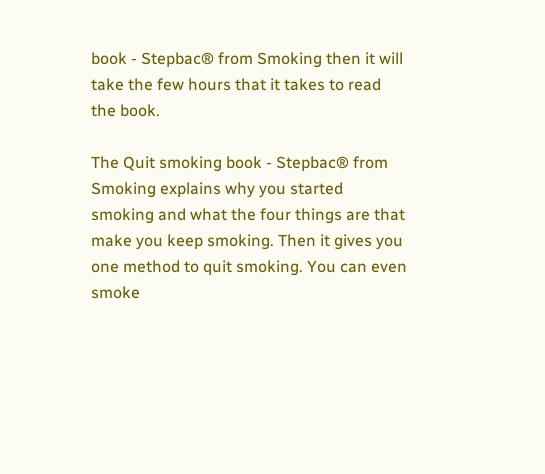book - Stepbac® from Smoking then it will take the few hours that it takes to read the book.

The Quit smoking book - Stepbac® from Smoking explains why you started smoking and what the four things are that make you keep smoking. Then it gives you one method to quit smoking. You can even smoke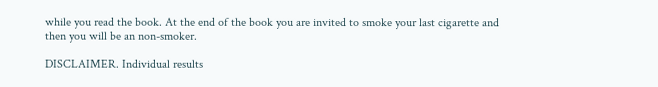while you read the book. At the end of the book you are invited to smoke your last cigarette and then you will be an non-smoker.

DISCLAIMER. Individual results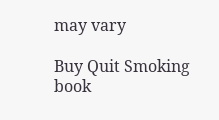may vary

Buy Quit Smoking book